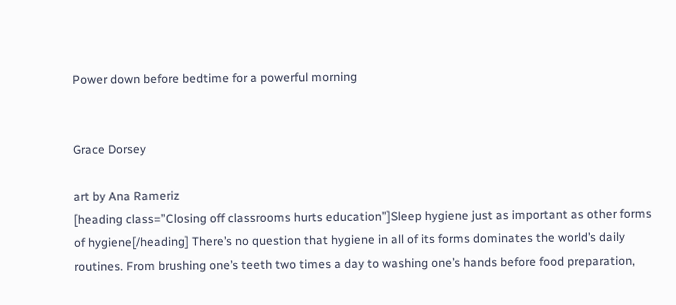Power down before bedtime for a powerful morning


Grace Dorsey

art by Ana Rameriz
[heading class=”Closing off classrooms hurts education”]Sleep hygiene just as important as other forms of hygiene[/heading] There’s no question that hygiene in all of its forms dominates the world’s daily routines. From brushing one’s teeth two times a day to washing one’s hands before food preparation,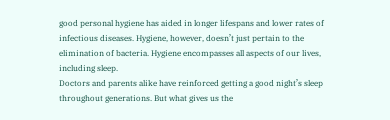good personal hygiene has aided in longer lifespans and lower rates of infectious diseases. Hygiene, however, doesn’t just pertain to the elimination of bacteria. Hygiene encompasses all aspects of our lives, including sleep.
Doctors and parents alike have reinforced getting a good night’s sleep throughout generations. But what gives us the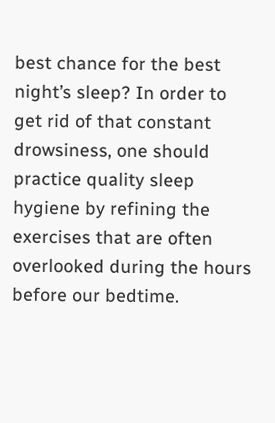best chance for the best night’s sleep? In order to get rid of that constant drowsiness, one should practice quality sleep hygiene by refining the exercises that are often overlooked during the hours before our bedtime.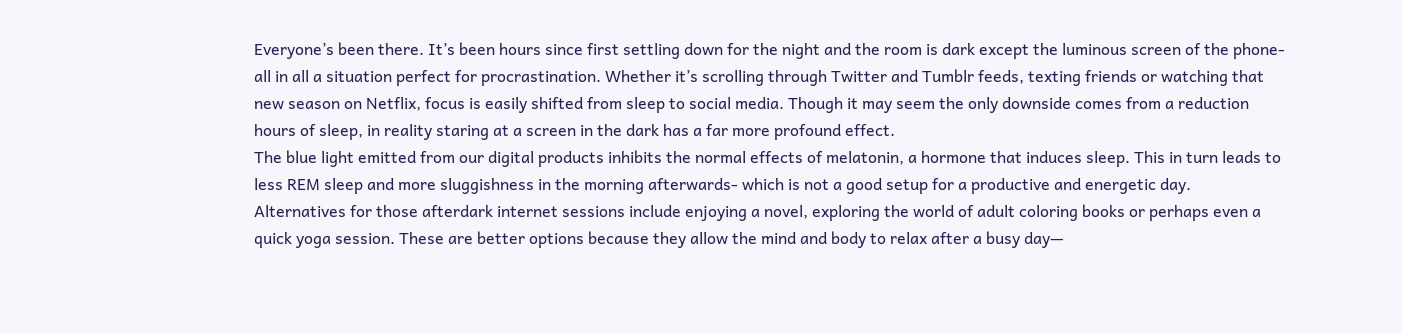Everyone’s been there. It’s been hours since first settling down for the night and the room is dark except the luminous screen of the phone- all in all a situation perfect for procrastination. Whether it’s scrolling through Twitter and Tumblr feeds, texting friends or watching that new season on Netflix, focus is easily shifted from sleep to social media. Though it may seem the only downside comes from a reduction hours of sleep, in reality staring at a screen in the dark has a far more profound effect.
The blue light emitted from our digital products inhibits the normal effects of melatonin, a hormone that induces sleep. This in turn leads to less REM sleep and more sluggishness in the morning afterwards- which is not a good setup for a productive and energetic day.
Alternatives for those afterdark internet sessions include enjoying a novel, exploring the world of adult coloring books or perhaps even a quick yoga session. These are better options because they allow the mind and body to relax after a busy day—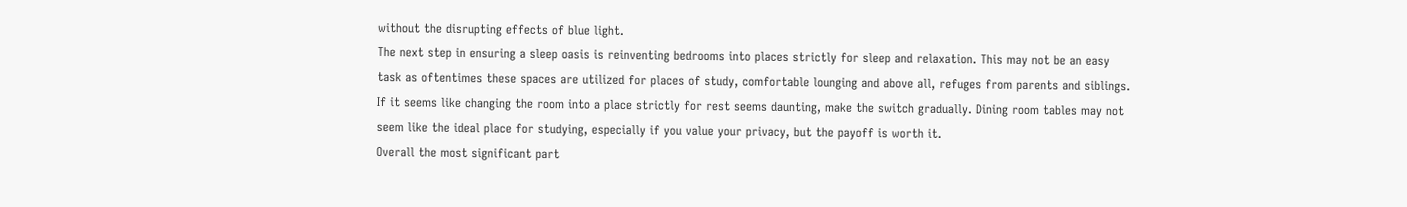without the disrupting effects of blue light.
The next step in ensuring a sleep oasis is reinventing bedrooms into places strictly for sleep and relaxation. This may not be an easy task as oftentimes these spaces are utilized for places of study, comfortable lounging and above all, refuges from parents and siblings. If it seems like changing the room into a place strictly for rest seems daunting, make the switch gradually. Dining room tables may not seem like the ideal place for studying, especially if you value your privacy, but the payoff is worth it.
Overall the most significant part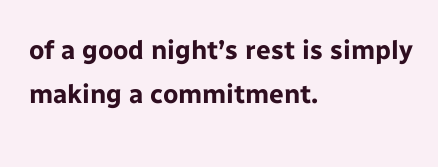of a good night’s rest is simply making a commitment.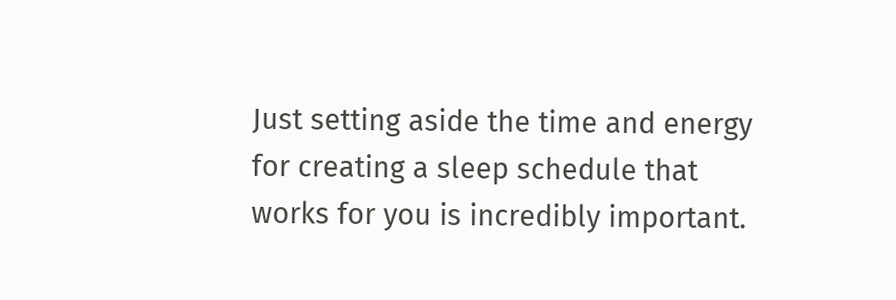Just setting aside the time and energy for creating a sleep schedule that works for you is incredibly important.